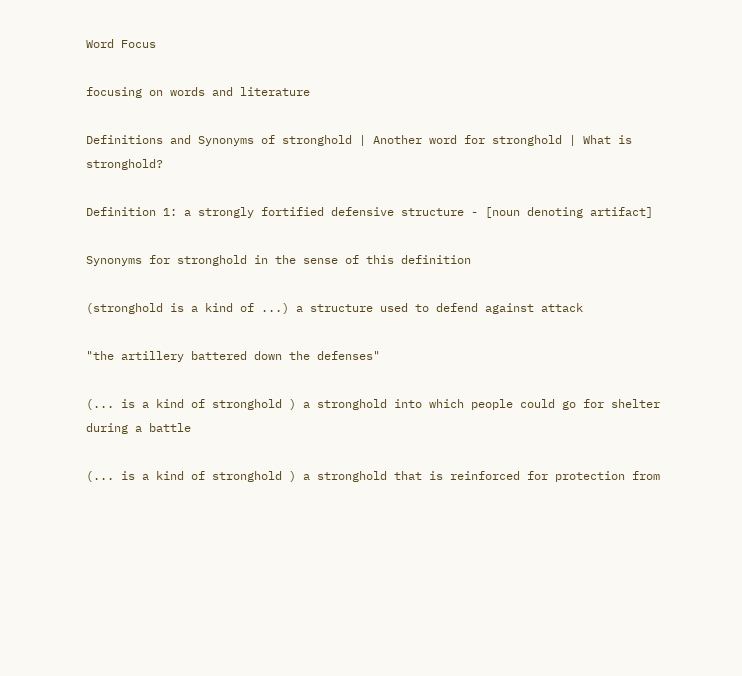Word Focus

focusing on words and literature

Definitions and Synonyms of stronghold | Another word for stronghold | What is stronghold?

Definition 1: a strongly fortified defensive structure - [noun denoting artifact]

Synonyms for stronghold in the sense of this definition

(stronghold is a kind of ...) a structure used to defend against attack

"the artillery battered down the defenses"

(... is a kind of stronghold ) a stronghold into which people could go for shelter during a battle

(... is a kind of stronghold ) a stronghold that is reinforced for protection from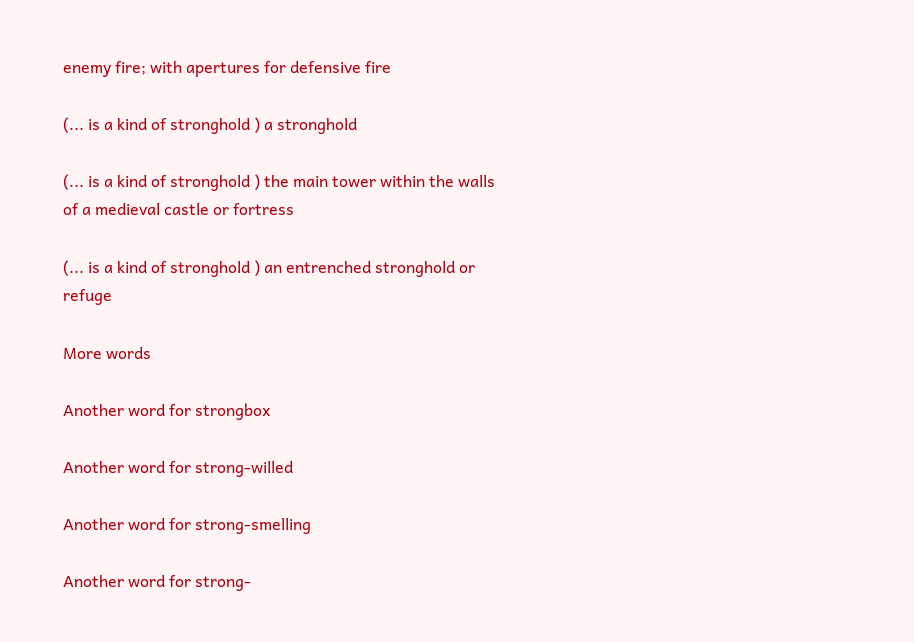enemy fire; with apertures for defensive fire

(... is a kind of stronghold ) a stronghold

(... is a kind of stronghold ) the main tower within the walls of a medieval castle or fortress

(... is a kind of stronghold ) an entrenched stronghold or refuge

More words

Another word for strongbox

Another word for strong-willed

Another word for strong-smelling

Another word for strong-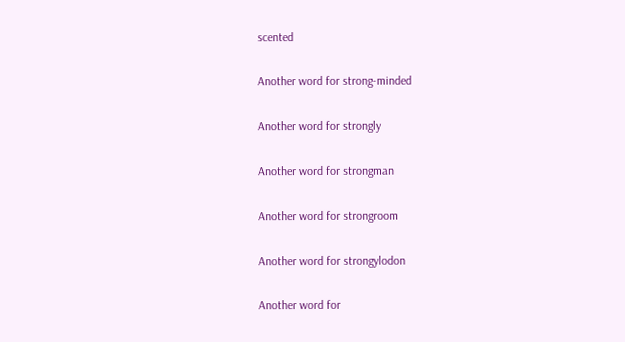scented

Another word for strong-minded

Another word for strongly

Another word for strongman

Another word for strongroom

Another word for strongylodon

Another word for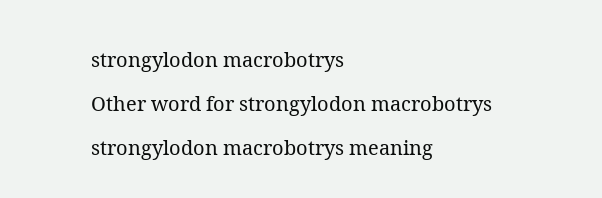strongylodon macrobotrys

Other word for strongylodon macrobotrys

strongylodon macrobotrys meaning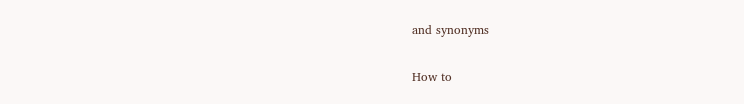and synonyms

How to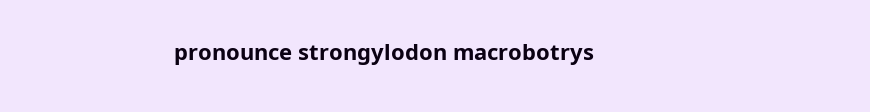pronounce strongylodon macrobotrys